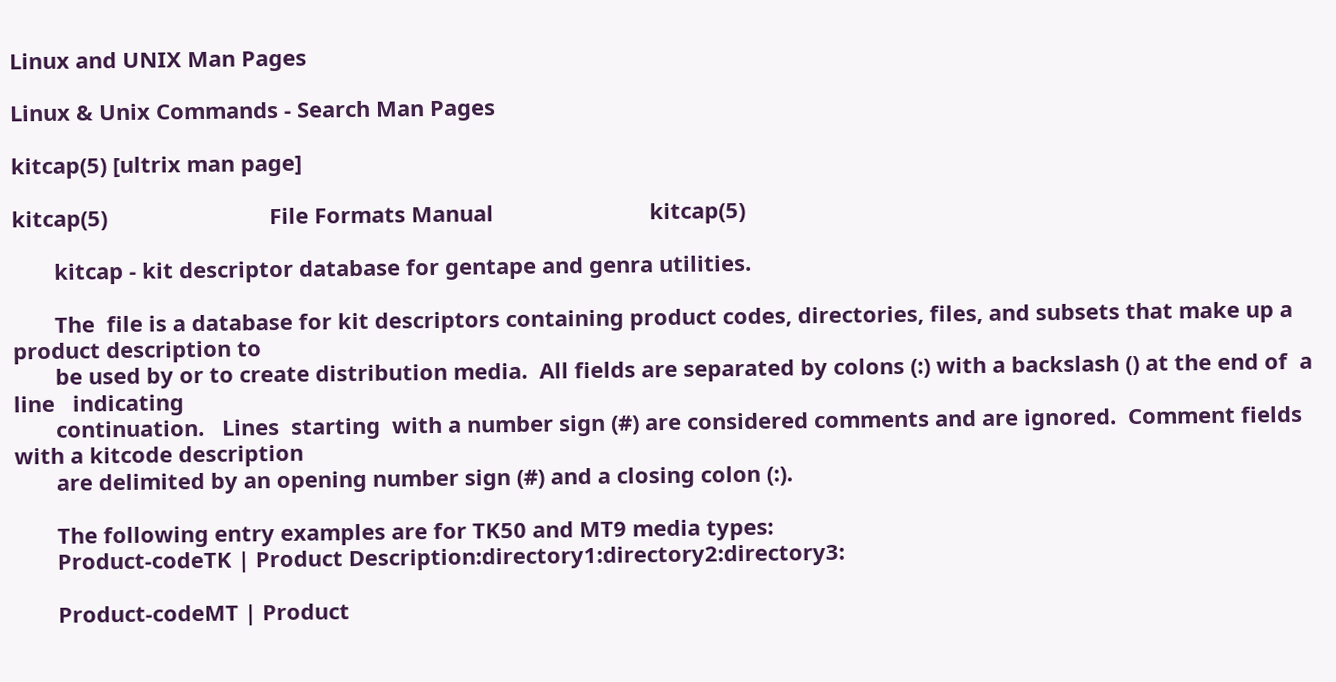Linux and UNIX Man Pages

Linux & Unix Commands - Search Man Pages

kitcap(5) [ultrix man page]

kitcap(5)                           File Formats Manual                          kitcap(5)

       kitcap - kit descriptor database for gentape and genra utilities.

       The  file is a database for kit descriptors containing product codes, directories, files, and subsets that make up a product description to
       be used by or to create distribution media.  All fields are separated by colons (:) with a backslash () at the end of  a  line   indicating
       continuation.   Lines  starting  with a number sign (#) are considered comments and are ignored.  Comment fields with a kitcode description
       are delimited by an opening number sign (#) and a closing colon (:).

       The following entry examples are for TK50 and MT9 media types:
       Product-codeTK | Product Description:directory1:directory2:directory3:

       Product-codeMT | Product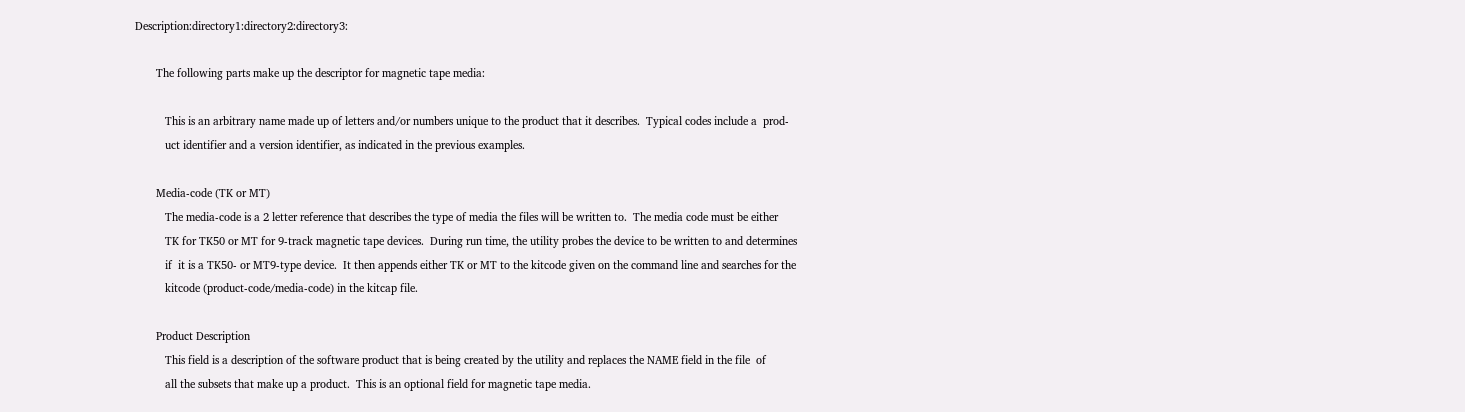Description:directory1:directory2:directory3:

       The following parts make up the descriptor for magnetic tape media:

          This is an arbitrary name made up of letters and/or numbers unique to the product that it describes.  Typical codes include a  prod-
          uct identifier and a version identifier, as indicated in the previous examples.

       Media-code (TK or MT)
          The media-code is a 2 letter reference that describes the type of media the files will be written to.  The media code must be either
          TK for TK50 or MT for 9-track magnetic tape devices.  During run time, the utility probes the device to be written to and determines
          if  it is a TK50- or MT9-type device.  It then appends either TK or MT to the kitcode given on the command line and searches for the
          kitcode (product-code/media-code) in the kitcap file.

       Product Description
          This field is a description of the software product that is being created by the utility and replaces the NAME field in the file  of
          all the subsets that make up a product.  This is an optional field for magnetic tape media.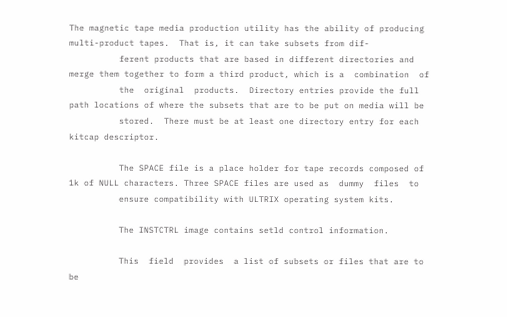The magnetic tape media production utility has the ability of producing multi-product tapes.  That is, it can take subsets from dif-
          ferent products that are based in different directories and merge them together to form a third product, which is a  combination  of
          the  original  products.  Directory entries provide the full path locations of where the subsets that are to be put on media will be
          stored.  There must be at least one directory entry for each kitcap descriptor.

          The SPACE file is a place holder for tape records composed of 1k of NULL characters. Three SPACE files are used as  dummy  files  to
          ensure compatibility with ULTRIX operating system kits.

          The INSTCTRL image contains setld control information.

          This  field  provides  a list of subsets or files that are to be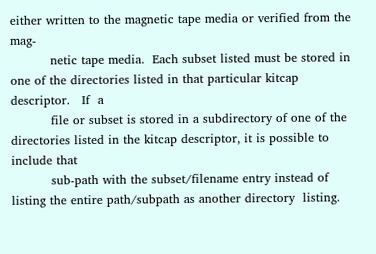either written to the magnetic tape media or verified from the mag-
          netic tape media.  Each subset listed must be stored in one of the directories listed in that particular kitcap  descriptor.   If  a
          file or subset is stored in a subdirectory of one of the directories listed in the kitcap descriptor, it is possible to include that
          sub-path with the subset/filename entry instead of listing the entire path/subpath as another directory  listing.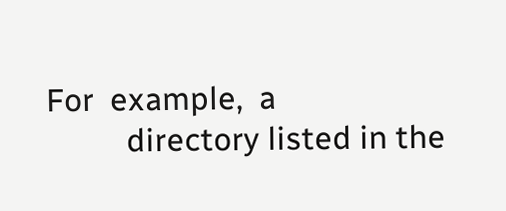For  example,  a
          directory listed in the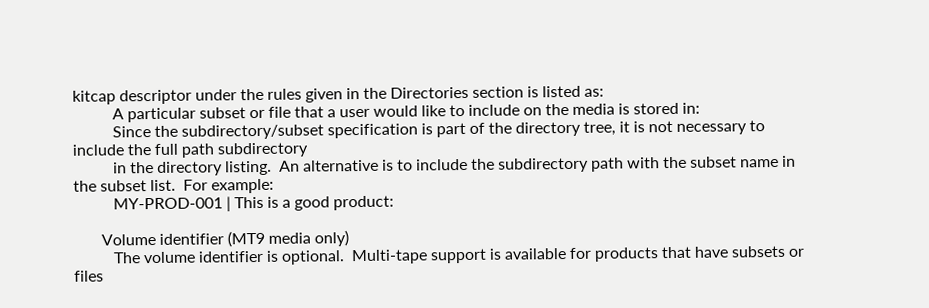kitcap descriptor under the rules given in the Directories section is listed as:
          A particular subset or file that a user would like to include on the media is stored in:
          Since the subdirectory/subset specification is part of the directory tree, it is not necessary to include the full path subdirectory
          in the directory listing.  An alternative is to include the subdirectory path with the subset name in the subset list.  For example:
          MY-PROD-001 | This is a good product:

       Volume identifier (MT9 media only)
          The volume identifier is optional.  Multi-tape support is available for products that have subsets or files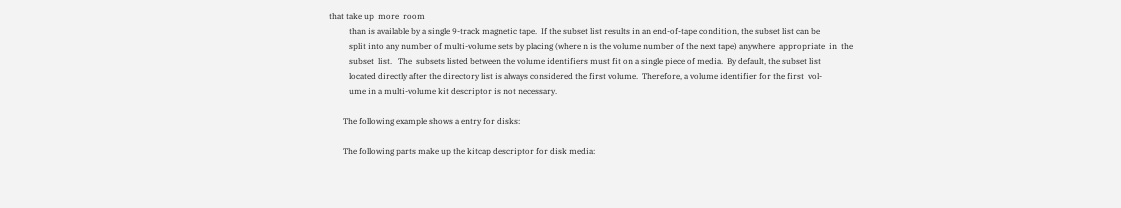that take up  more  room
          than is available by a single 9-track magnetic tape.  If the subset list results in an end-of-tape condition, the subset list can be
          split into any number of multi-volume sets by placing (where n is the volume number of the next tape) anywhere  appropriate  in  the
          subset  list.   The  subsets listed between the volume identifiers must fit on a single piece of media.  By default, the subset list
          located directly after the directory list is always considered the first volume.  Therefore, a volume identifier for the first  vol-
          ume in a multi-volume kit descriptor is not necessary.

       The following example shows a entry for disks:

       The following parts make up the kitcap descriptor for disk media: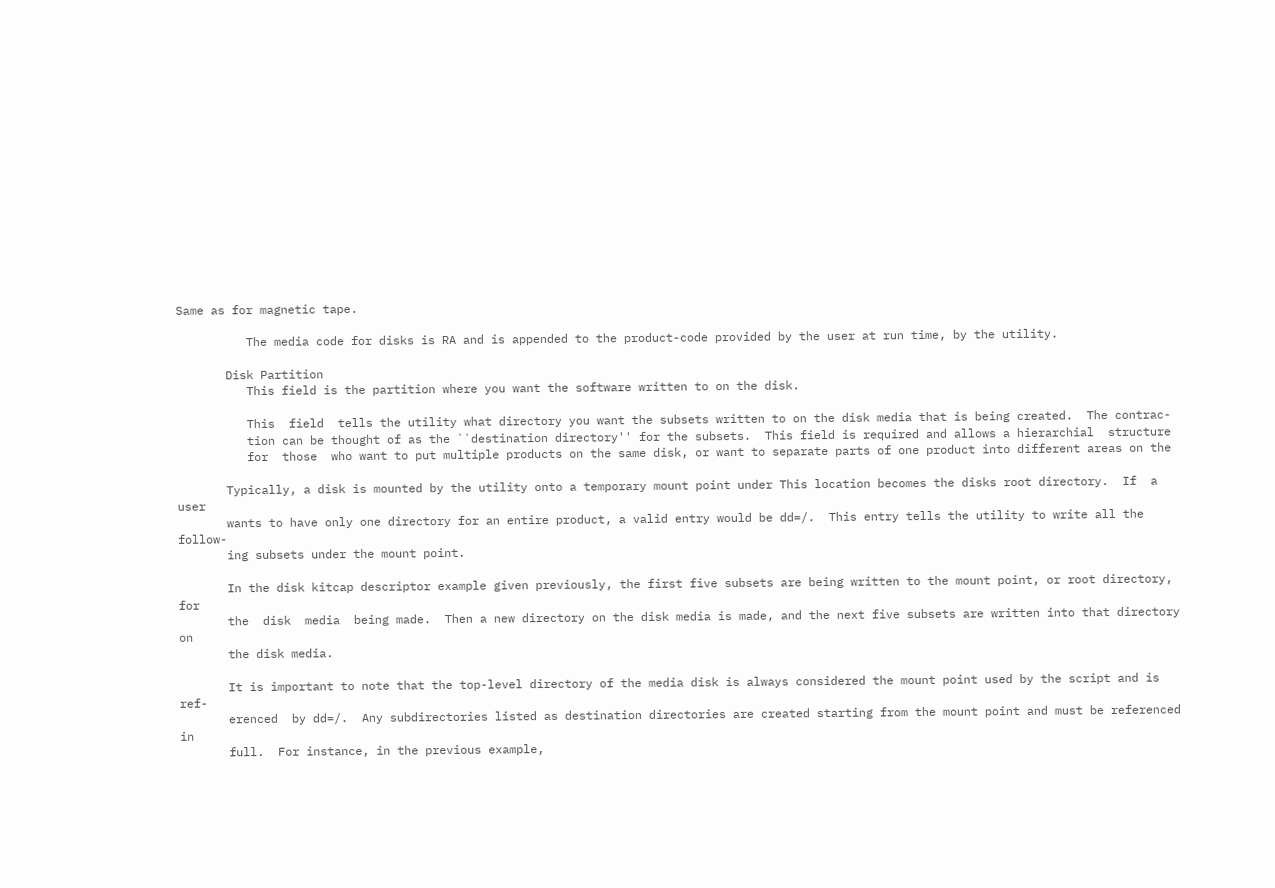Same as for magnetic tape.

          The media code for disks is RA and is appended to the product-code provided by the user at run time, by the utility.

       Disk Partition
          This field is the partition where you want the software written to on the disk.

          This  field  tells the utility what directory you want the subsets written to on the disk media that is being created.  The contrac-
          tion can be thought of as the ``destination directory'' for the subsets.  This field is required and allows a hierarchial  structure
          for  those  who want to put multiple products on the same disk, or want to separate parts of one product into different areas on the

       Typically, a disk is mounted by the utility onto a temporary mount point under This location becomes the disks root directory.  If  a  user
       wants to have only one directory for an entire product, a valid entry would be dd=/.  This entry tells the utility to write all the follow-
       ing subsets under the mount point.

       In the disk kitcap descriptor example given previously, the first five subsets are being written to the mount point, or root directory, for
       the  disk  media  being made.  Then a new directory on the disk media is made, and the next five subsets are written into that directory on
       the disk media.

       It is important to note that the top-level directory of the media disk is always considered the mount point used by the script and is  ref-
       erenced  by dd=/.  Any subdirectories listed as destination directories are created starting from the mount point and must be referenced in
       full.  For instance, in the previous example,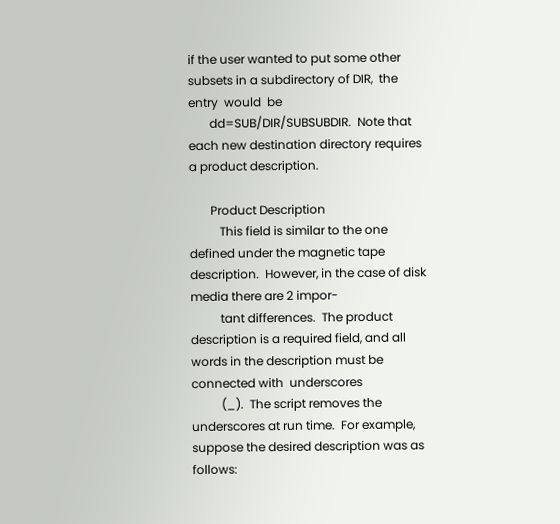if the user wanted to put some other subsets in a subdirectory of DIR,  the  entry  would  be
       dd=SUB/DIR/SUBSUBDIR.  Note that each new destination directory requires a product description.

       Product Description
          This field is similar to the one defined under the magnetic tape description.  However, in the case of disk media there are 2 impor-
          tant differences.  The product description is a required field, and all words in the description must be connected with  underscores
          (_).  The script removes the underscores at run time.  For example, suppose the desired description was as follows: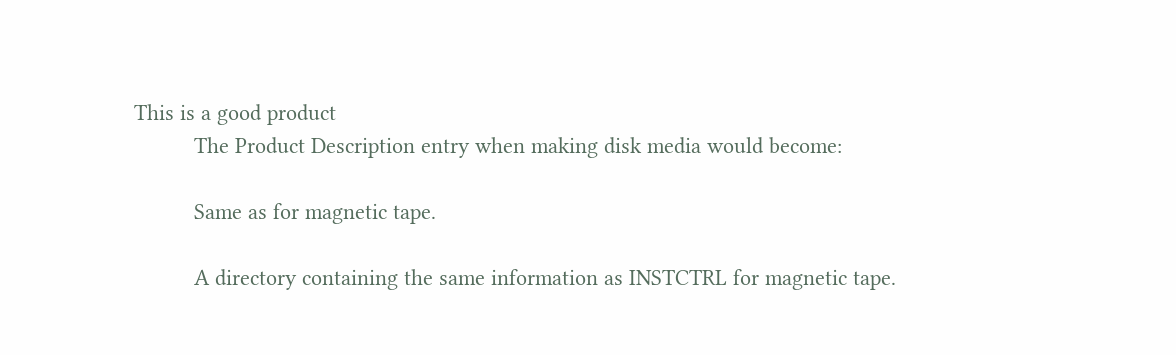This is a good product
          The Product Description entry when making disk media would become:

          Same as for magnetic tape.

          A directory containing the same information as INSTCTRL for magnetic tape.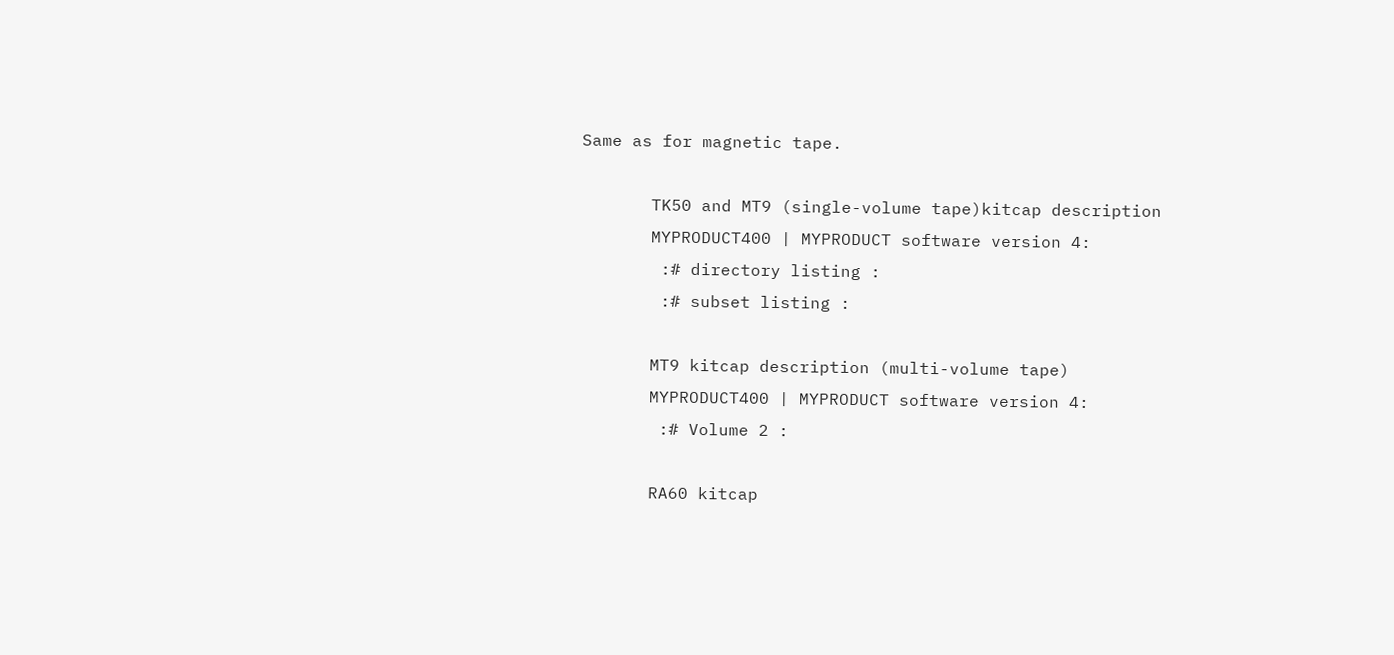Same as for magnetic tape.

       TK50 and MT9 (single-volume tape)kitcap description
       MYPRODUCT400 | MYPRODUCT software version 4:
        :# directory listing :
        :# subset listing :

       MT9 kitcap description (multi-volume tape)
       MYPRODUCT400 | MYPRODUCT software version 4:
        :# Volume 2 :

       RA60 kitcap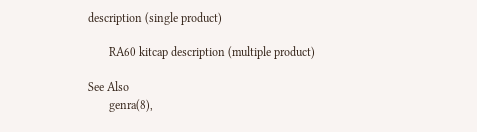description (single product)

       RA60 kitcap description (multiple product)

See Also
       genra(8),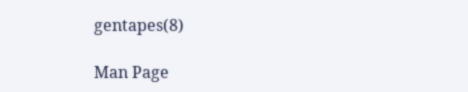gentapes(8)

Man Page